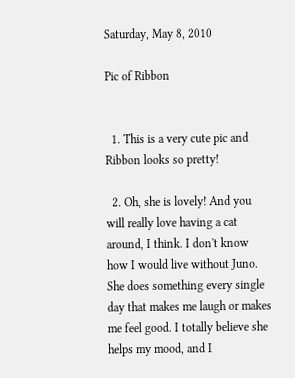Saturday, May 8, 2010

Pic of Ribbon


  1. This is a very cute pic and Ribbon looks so pretty!

  2. Oh, she is lovely! And you will really love having a cat around, I think. I don't know how I would live without Juno. She does something every single day that makes me laugh or makes me feel good. I totally believe she helps my mood, and I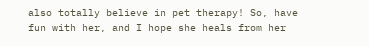also totally believe in pet therapy! So, have fun with her, and I hope she heals from her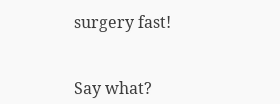surgery fast!


Say what?